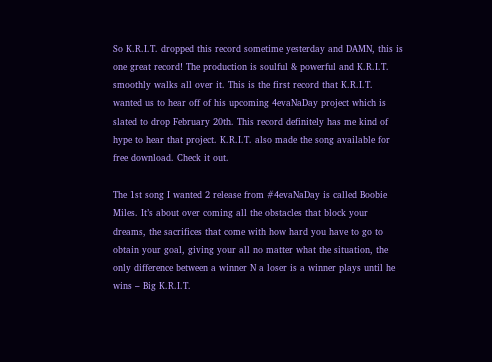So K.R.I.T. dropped this record sometime yesterday and DAMN, this is one great record! The production is soulful & powerful and K.R.I.T. smoothly walks all over it. This is the first record that K.R.I.T. wanted us to hear off of his upcoming 4evaNaDay project which is slated to drop February 20th. This record definitely has me kind of hype to hear that project. K.R.I.T. also made the song available for free download. Check it out.

The 1st song I wanted 2 release from #4evaNaDay is called Boobie Miles. It’s about over coming all the obstacles that block your dreams, the sacrifices that come with how hard you have to go to obtain your goal, giving your all no matter what the situation, the only difference between a winner N a loser is a winner plays until he wins – Big K.R.I.T.